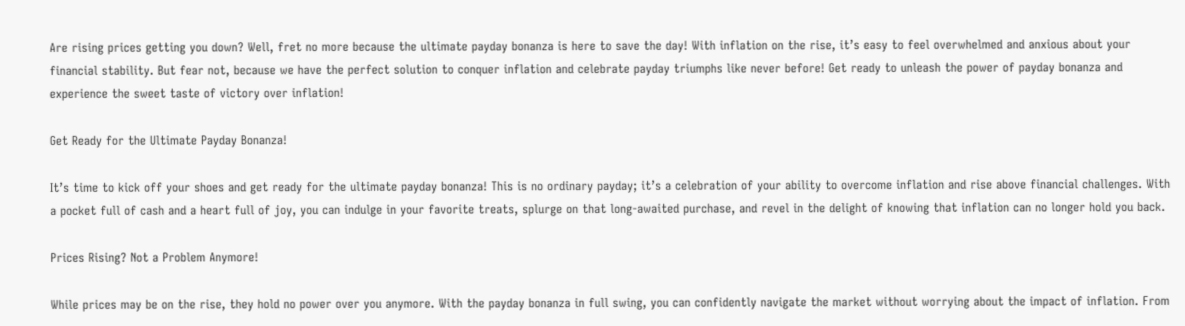Are rising prices getting you down? Well, fret no more because the ultimate payday bonanza is here to save the day! With inflation on the rise, it’s easy to feel overwhelmed and anxious about your financial stability. But fear not, because we have the perfect solution to conquer inflation and celebrate payday triumphs like never before! Get ready to unleash the power of payday bonanza and experience the sweet taste of victory over inflation!

Get Ready for the Ultimate Payday Bonanza!

It’s time to kick off your shoes and get ready for the ultimate payday bonanza! This is no ordinary payday; it’s a celebration of your ability to overcome inflation and rise above financial challenges. With a pocket full of cash and a heart full of joy, you can indulge in your favorite treats, splurge on that long-awaited purchase, and revel in the delight of knowing that inflation can no longer hold you back.

Prices Rising? Not a Problem Anymore!

While prices may be on the rise, they hold no power over you anymore. With the payday bonanza in full swing, you can confidently navigate the market without worrying about the impact of inflation. From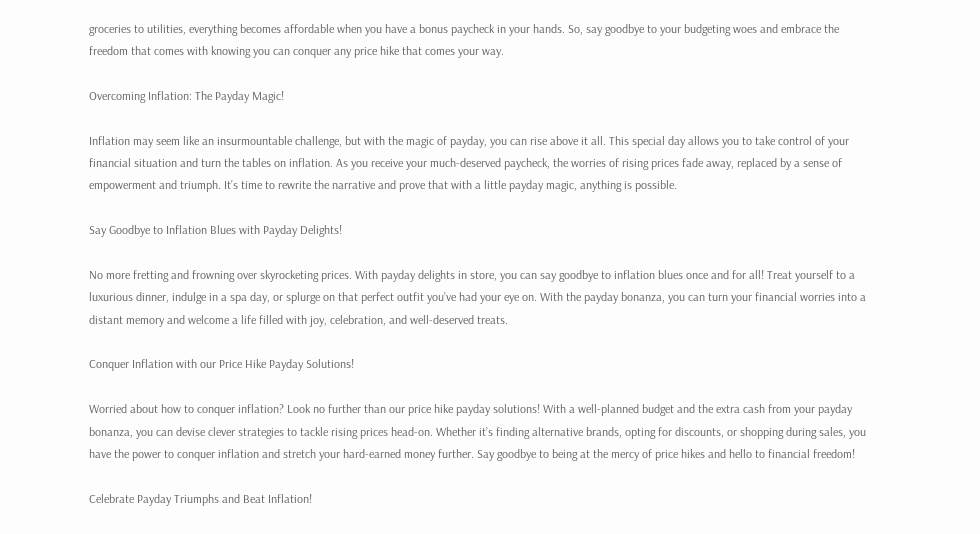groceries to utilities, everything becomes affordable when you have a bonus paycheck in your hands. So, say goodbye to your budgeting woes and embrace the freedom that comes with knowing you can conquer any price hike that comes your way.

Overcoming Inflation: The Payday Magic!

Inflation may seem like an insurmountable challenge, but with the magic of payday, you can rise above it all. This special day allows you to take control of your financial situation and turn the tables on inflation. As you receive your much-deserved paycheck, the worries of rising prices fade away, replaced by a sense of empowerment and triumph. It’s time to rewrite the narrative and prove that with a little payday magic, anything is possible.

Say Goodbye to Inflation Blues with Payday Delights!

No more fretting and frowning over skyrocketing prices. With payday delights in store, you can say goodbye to inflation blues once and for all! Treat yourself to a luxurious dinner, indulge in a spa day, or splurge on that perfect outfit you’ve had your eye on. With the payday bonanza, you can turn your financial worries into a distant memory and welcome a life filled with joy, celebration, and well-deserved treats.

Conquer Inflation with our Price Hike Payday Solutions!

Worried about how to conquer inflation? Look no further than our price hike payday solutions! With a well-planned budget and the extra cash from your payday bonanza, you can devise clever strategies to tackle rising prices head-on. Whether it’s finding alternative brands, opting for discounts, or shopping during sales, you have the power to conquer inflation and stretch your hard-earned money further. Say goodbye to being at the mercy of price hikes and hello to financial freedom!

Celebrate Payday Triumphs and Beat Inflation!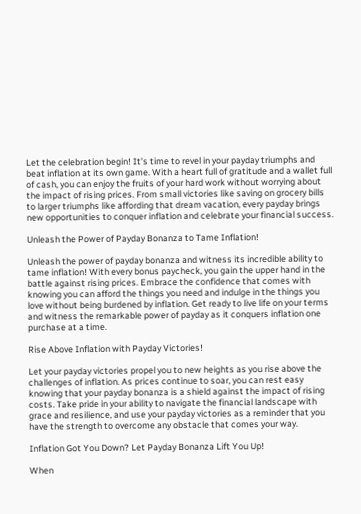Let the celebration begin! It’s time to revel in your payday triumphs and beat inflation at its own game. With a heart full of gratitude and a wallet full of cash, you can enjoy the fruits of your hard work without worrying about the impact of rising prices. From small victories like saving on grocery bills to larger triumphs like affording that dream vacation, every payday brings new opportunities to conquer inflation and celebrate your financial success.

Unleash the Power of Payday Bonanza to Tame Inflation!

Unleash the power of payday bonanza and witness its incredible ability to tame inflation! With every bonus paycheck, you gain the upper hand in the battle against rising prices. Embrace the confidence that comes with knowing you can afford the things you need and indulge in the things you love without being burdened by inflation. Get ready to live life on your terms and witness the remarkable power of payday as it conquers inflation one purchase at a time.

Rise Above Inflation with Payday Victories!

Let your payday victories propel you to new heights as you rise above the challenges of inflation. As prices continue to soar, you can rest easy knowing that your payday bonanza is a shield against the impact of rising costs. Take pride in your ability to navigate the financial landscape with grace and resilience, and use your payday victories as a reminder that you have the strength to overcome any obstacle that comes your way.

Inflation Got You Down? Let Payday Bonanza Lift You Up!

When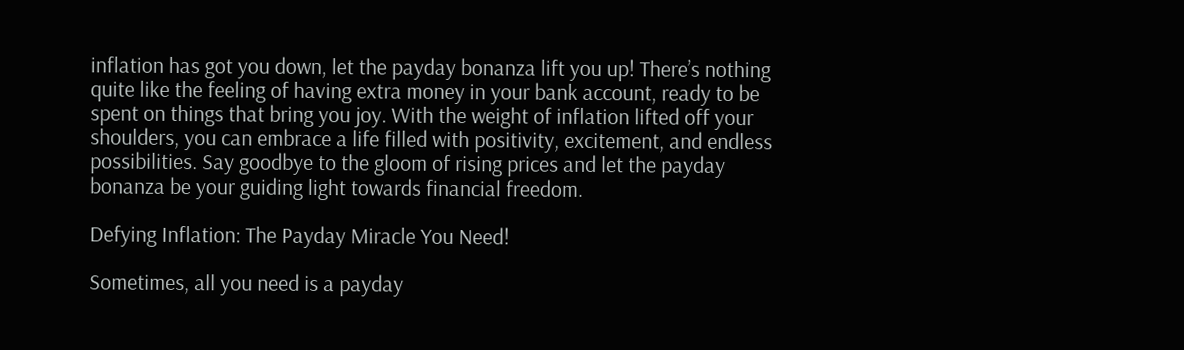inflation has got you down, let the payday bonanza lift you up! There’s nothing quite like the feeling of having extra money in your bank account, ready to be spent on things that bring you joy. With the weight of inflation lifted off your shoulders, you can embrace a life filled with positivity, excitement, and endless possibilities. Say goodbye to the gloom of rising prices and let the payday bonanza be your guiding light towards financial freedom.

Defying Inflation: The Payday Miracle You Need!

Sometimes, all you need is a payday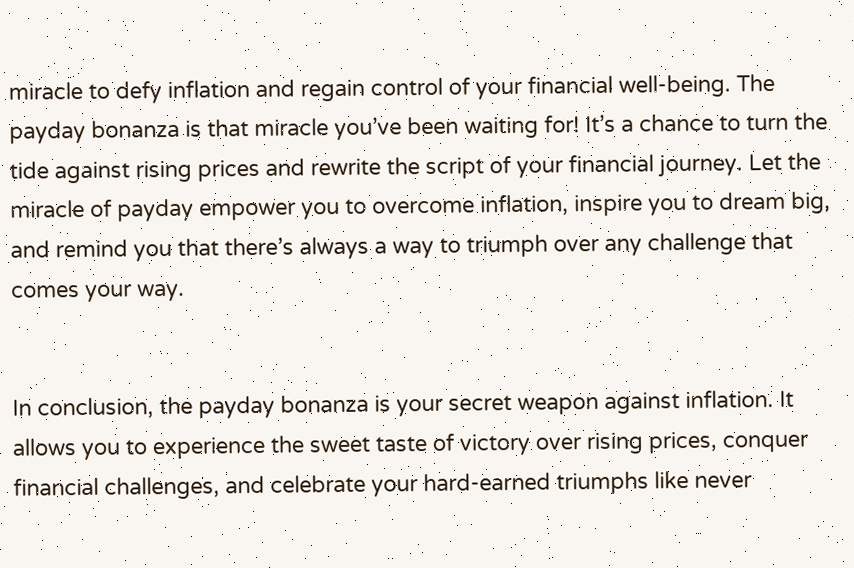miracle to defy inflation and regain control of your financial well-being. The payday bonanza is that miracle you’ve been waiting for! It’s a chance to turn the tide against rising prices and rewrite the script of your financial journey. Let the miracle of payday empower you to overcome inflation, inspire you to dream big, and remind you that there’s always a way to triumph over any challenge that comes your way.


In conclusion, the payday bonanza is your secret weapon against inflation. It allows you to experience the sweet taste of victory over rising prices, conquer financial challenges, and celebrate your hard-earned triumphs like never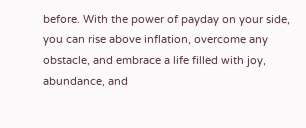before. With the power of payday on your side, you can rise above inflation, overcome any obstacle, and embrace a life filled with joy, abundance, and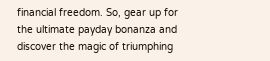financial freedom. So, gear up for the ultimate payday bonanza and discover the magic of triumphing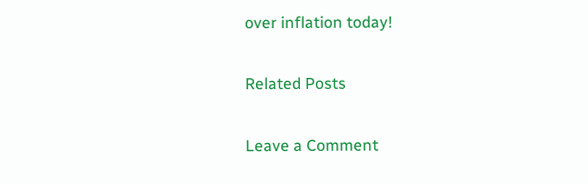over inflation today!

Related Posts

Leave a Comment